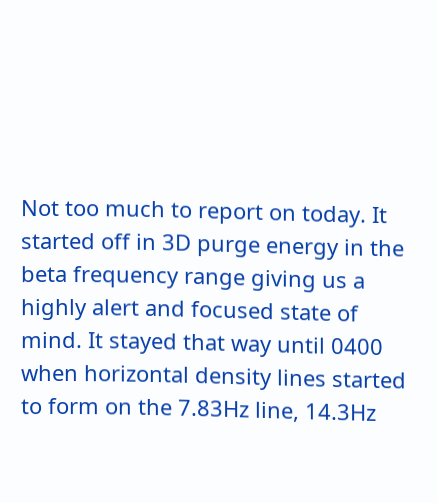Not too much to report on today. It started off in 3D purge energy in the beta frequency range giving us a highly alert and focused state of mind. It stayed that way until 0400 when horizontal density lines started to form on the 7.83Hz line, 14.3Hz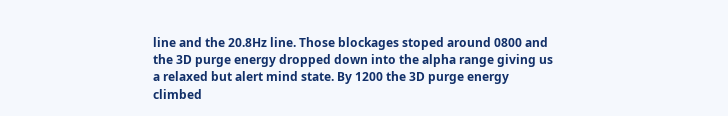line and the 20.8Hz line. Those blockages stoped around 0800 and the 3D purge energy dropped down into the alpha range giving us a relaxed but alert mind state. By 1200 the 3D purge energy climbed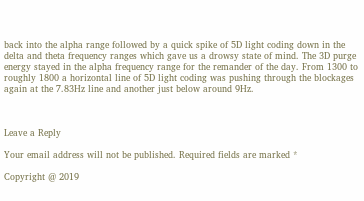back into the alpha range followed by a quick spike of 5D light coding down in the delta and theta frequency ranges which gave us a drowsy state of mind. The 3D purge energy stayed in the alpha frequency range for the remander of the day. From 1300 to roughly 1800 a horizontal line of 5D light coding was pushing through the blockages again at the 7.83Hz line and another just below around 9Hz.



Leave a Reply

Your email address will not be published. Required fields are marked *

Copyright @ 2019